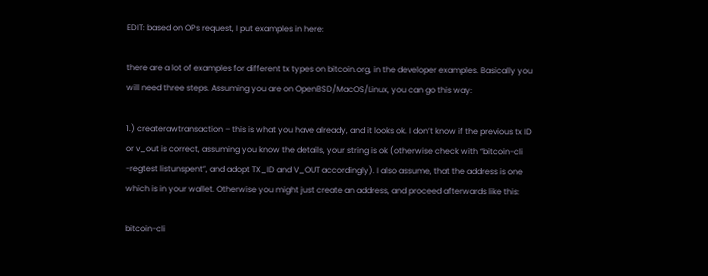EDIT: based on OPs request, I put examples in here:

there are a lot of examples for different tx types on bitcoin.org, in the developer examples. Basically you will need three steps. Assuming you are on OpenBSD/MacOS/Linux, you can go this way:

1.) createrawtransaction – this is what you have already, and it looks ok. I don’t know if the previous tx ID or v_out is correct, assuming you know the details, your string is ok (otherwise check with “bitcoin-cli -regtest listunspent”, and adopt TX_ID and V_OUT accordingly). I also assume, that the address is one which is in your wallet. Otherwise you might just create an address, and proceed afterwards like this:

bitcoin-cli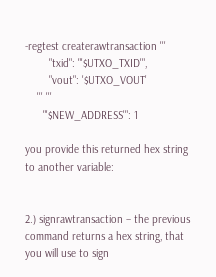-regtest createrawtransaction '''
        "txid": "'$UTXO_TXID'",
        "vout": '$UTXO_VOUT'
    ''' '''
      "'$NEW_ADDRESS'": 1

you provide this returned hex string to another variable:


2.) signrawtransaction – the previous command returns a hex string, that you will use to sign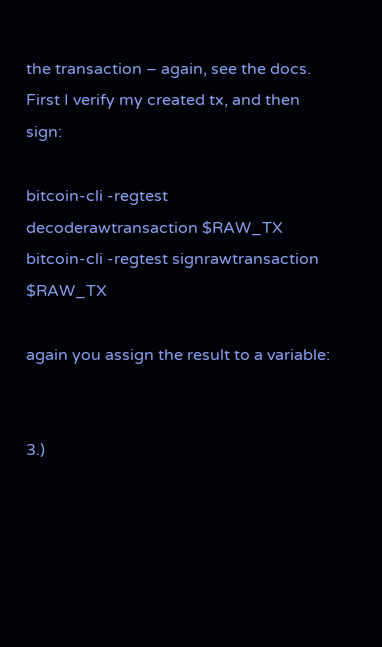the transaction – again, see the docs. First I verify my created tx, and then sign:

bitcoin-cli -regtest decoderawtransaction $RAW_TX
bitcoin-cli -regtest signrawtransaction $RAW_TX

again you assign the result to a variable:


3.)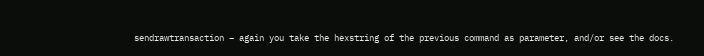sendrawtransaction – again you take the hexstring of the previous command as parameter, and/or see the docs.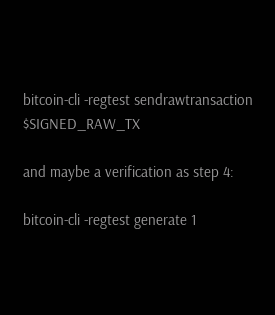bitcoin-cli -regtest sendrawtransaction $SIGNED_RAW_TX

and maybe a verification as step 4:

bitcoin-cli -regtest generate 1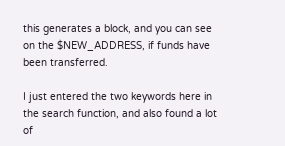this generates a block, and you can see on the $NEW_ADDRESS, if funds have been transferred.

I just entered the two keywords here in the search function, and also found a lot of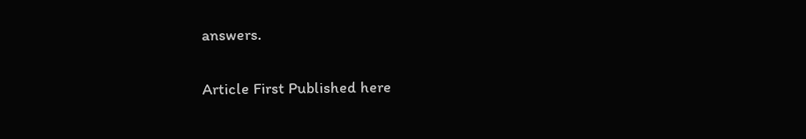answers.

Article First Published here